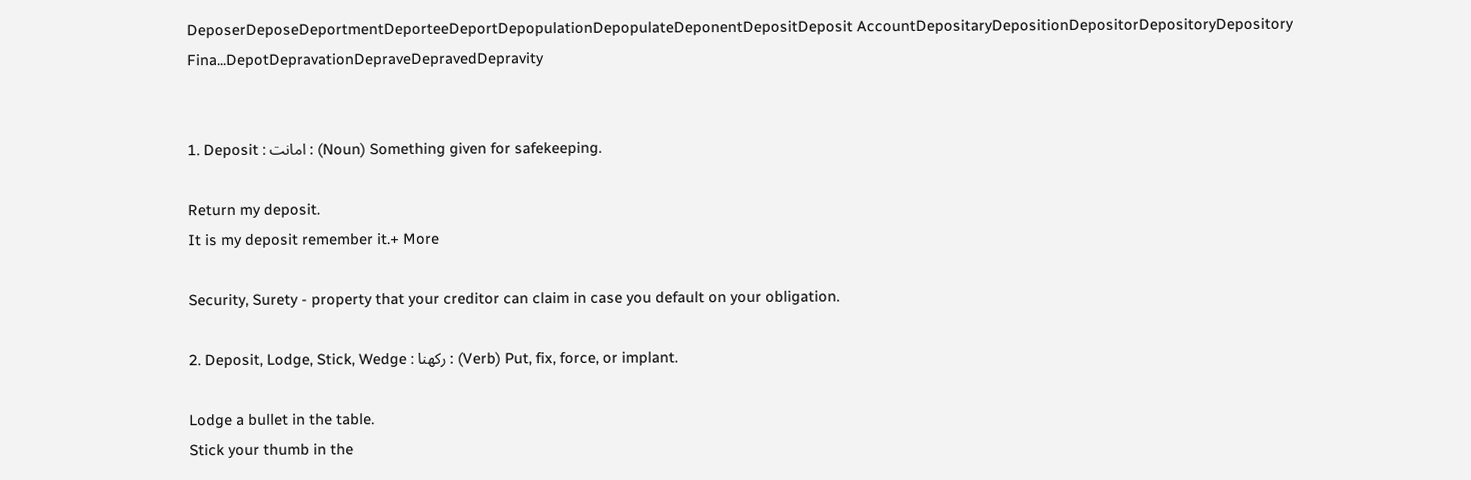DeposerDeposeDeportmentDeporteeDeportDepopulationDepopulateDeponentDepositDeposit AccountDepositaryDepositionDepositorDepositoryDepository Fina...DepotDepravationDepraveDepravedDepravity


1. Deposit : امانت : (Noun) Something given for safekeeping.

Return my deposit.
It is my deposit remember it.+ More

Security, Surety - property that your creditor can claim in case you default on your obligation.

2. Deposit, Lodge, Stick, Wedge : رکھنا : (Verb) Put, fix, force, or implant.

Lodge a bullet in the table.
Stick your thumb in the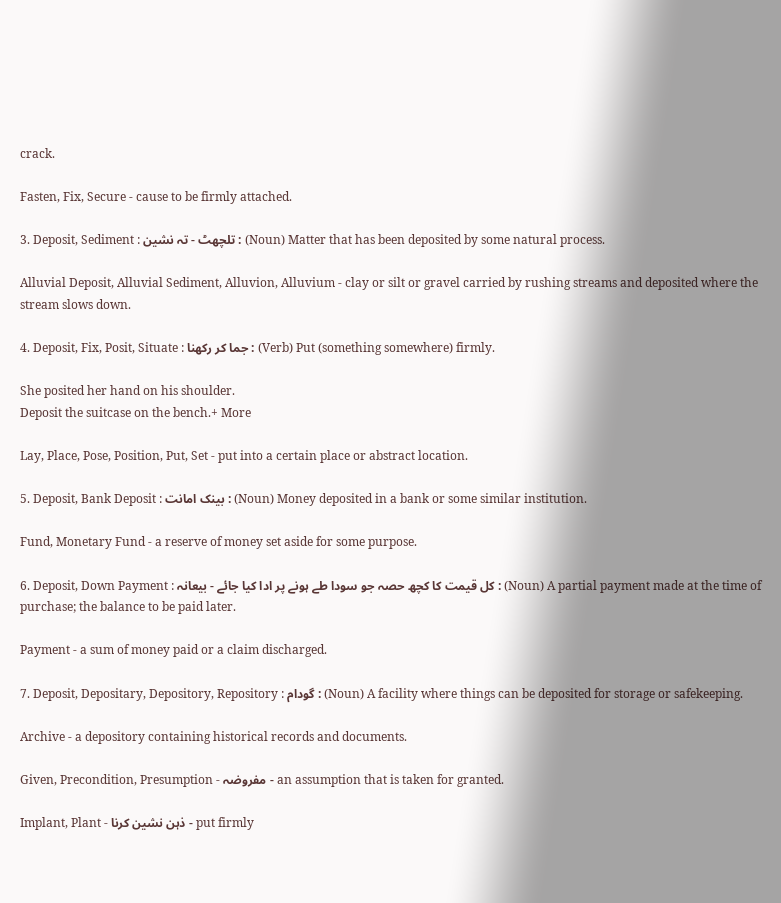crack.

Fasten, Fix, Secure - cause to be firmly attached.

3. Deposit, Sediment : تلچھٹ - تہ نشین : (Noun) Matter that has been deposited by some natural process.

Alluvial Deposit, Alluvial Sediment, Alluvion, Alluvium - clay or silt or gravel carried by rushing streams and deposited where the stream slows down.

4. Deposit, Fix, Posit, Situate : جما کر رکھنا : (Verb) Put (something somewhere) firmly.

She posited her hand on his shoulder.
Deposit the suitcase on the bench.+ More

Lay, Place, Pose, Position, Put, Set - put into a certain place or abstract location.

5. Deposit, Bank Deposit : بینک امانت : (Noun) Money deposited in a bank or some similar institution.

Fund, Monetary Fund - a reserve of money set aside for some purpose.

6. Deposit, Down Payment : کل قیمت کا کچھ حصہ جو سودا طے ہونے پر ادا کیا جائے - بیعانہ : (Noun) A partial payment made at the time of purchase; the balance to be paid later.

Payment - a sum of money paid or a claim discharged.

7. Deposit, Depositary, Depository, Repository : گودام : (Noun) A facility where things can be deposited for storage or safekeeping.

Archive - a depository containing historical records and documents.

Given, Precondition, Presumption - مفروضہ - an assumption that is taken for granted.

Implant, Plant - ذہن نشین کرنا - put firmly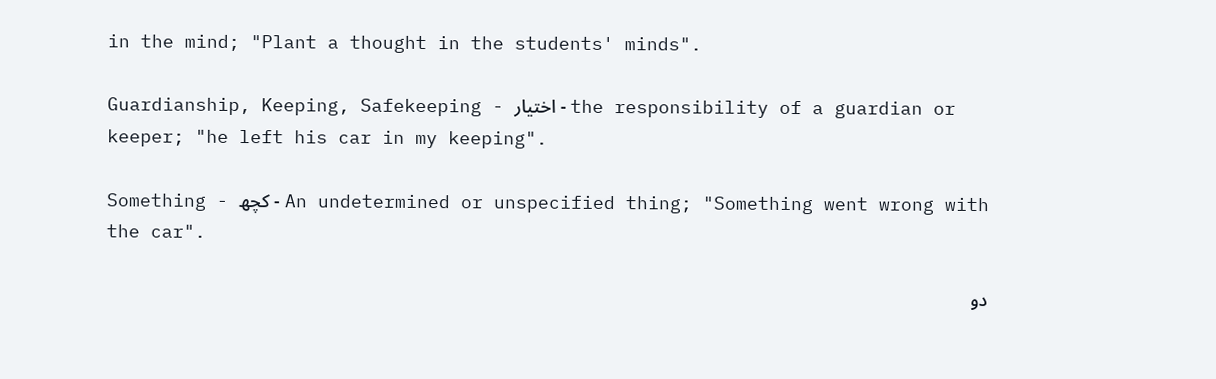in the mind; "Plant a thought in the students' minds".

Guardianship, Keeping, Safekeeping - اختیار - the responsibility of a guardian or keeper; "he left his car in my keeping".

Something - کچھ - An undetermined or unspecified thing; "Something went wrong with the car".

دو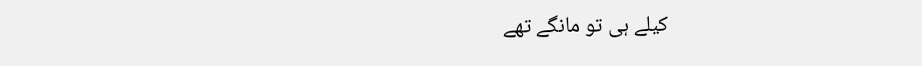کیلے ہی تو مانگے تھے